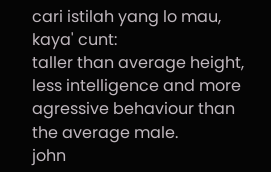cari istilah yang lo mau, kaya' cunt:
taller than average height, less intelligence and more agressive behaviour than the average male.
john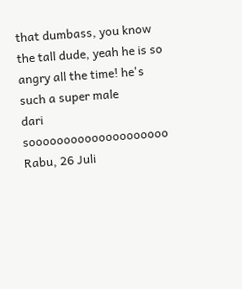that dumbass, you know the tall dude, yeah he is so angry all the time! he's such a super male
dari soooooooooooooooooooo Rabu, 26 Juli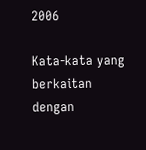2006

Kata-kata yang berkaitan dengan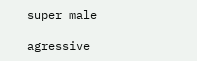super male

agressive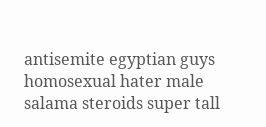antisemite egyptian guys homosexual hater male salama steroids super tall